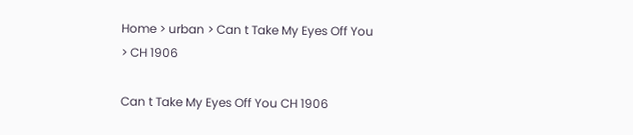Home > urban > Can t Take My Eyes Off You > CH 1906

Can t Take My Eyes Off You CH 1906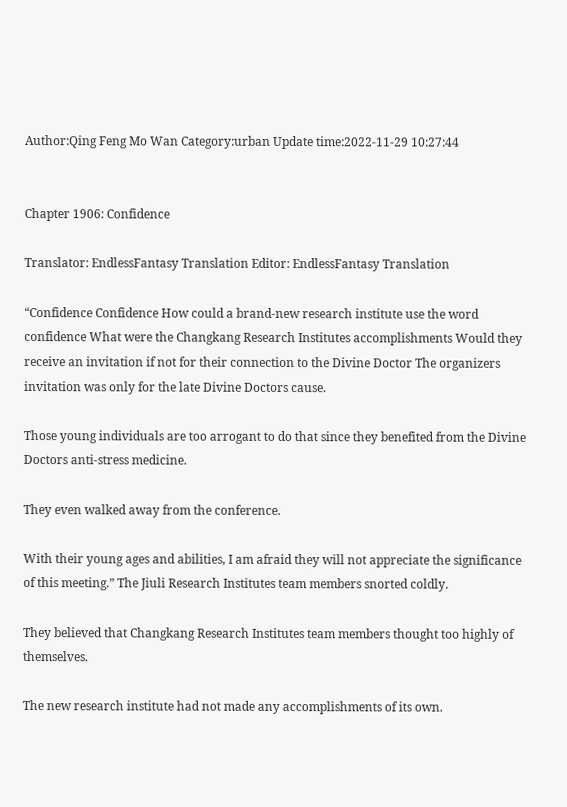Author:Qing Feng Mo Wan Category:urban Update time:2022-11-29 10:27:44


Chapter 1906: Confidence

Translator: EndlessFantasy Translation Editor: EndlessFantasy Translation

“Confidence Confidence How could a brand-new research institute use the word confidence What were the Changkang Research Institutes accomplishments Would they receive an invitation if not for their connection to the Divine Doctor The organizers invitation was only for the late Divine Doctors cause.

Those young individuals are too arrogant to do that since they benefited from the Divine Doctors anti-stress medicine.

They even walked away from the conference.

With their young ages and abilities, I am afraid they will not appreciate the significance of this meeting.” The Jiuli Research Institutes team members snorted coldly.

They believed that Changkang Research Institutes team members thought too highly of themselves.

The new research institute had not made any accomplishments of its own.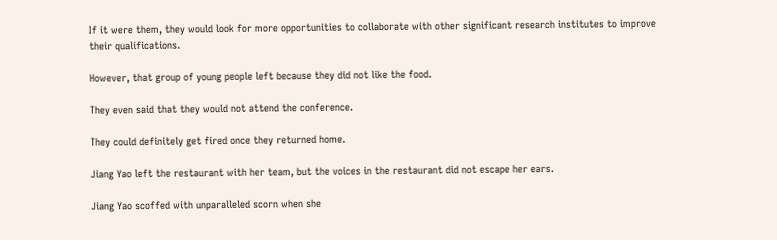If it were them, they would look for more opportunities to collaborate with other significant research institutes to improve their qualifications.

However, that group of young people left because they did not like the food.

They even said that they would not attend the conference.

They could definitely get fired once they returned home.

Jiang Yao left the restaurant with her team, but the voices in the restaurant did not escape her ears.

Jiang Yao scoffed with unparalleled scorn when she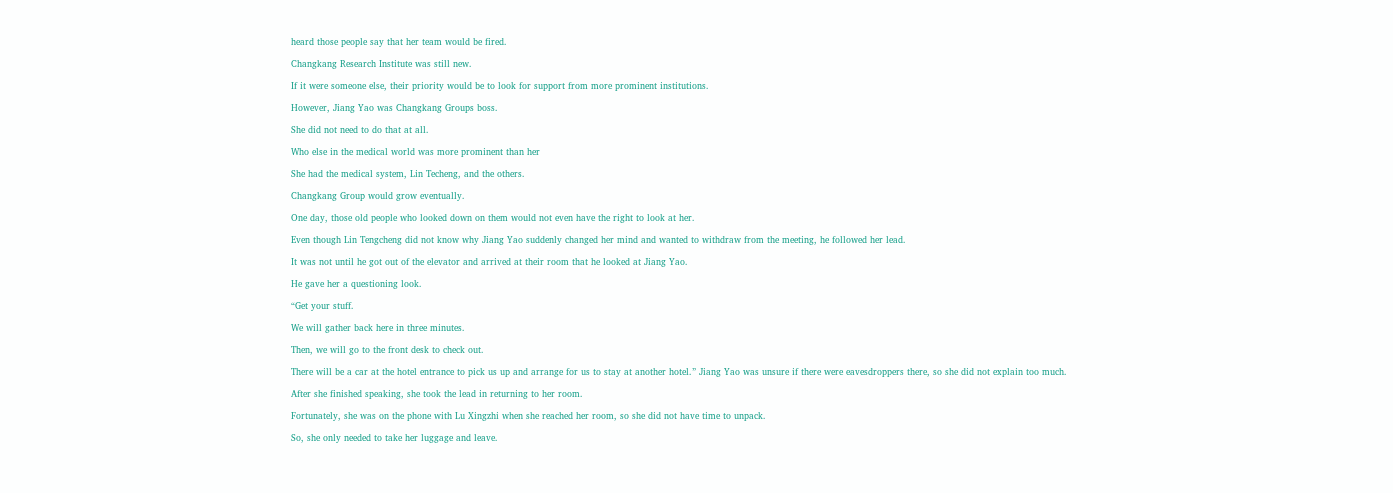heard those people say that her team would be fired.

Changkang Research Institute was still new.

If it were someone else, their priority would be to look for support from more prominent institutions.

However, Jiang Yao was Changkang Groups boss.

She did not need to do that at all.

Who else in the medical world was more prominent than her

She had the medical system, Lin Techeng, and the others.

Changkang Group would grow eventually.

One day, those old people who looked down on them would not even have the right to look at her.

Even though Lin Tengcheng did not know why Jiang Yao suddenly changed her mind and wanted to withdraw from the meeting, he followed her lead.

It was not until he got out of the elevator and arrived at their room that he looked at Jiang Yao.

He gave her a questioning look.

“Get your stuff.

We will gather back here in three minutes.

Then, we will go to the front desk to check out.

There will be a car at the hotel entrance to pick us up and arrange for us to stay at another hotel.” Jiang Yao was unsure if there were eavesdroppers there, so she did not explain too much.

After she finished speaking, she took the lead in returning to her room.

Fortunately, she was on the phone with Lu Xingzhi when she reached her room, so she did not have time to unpack.

So, she only needed to take her luggage and leave.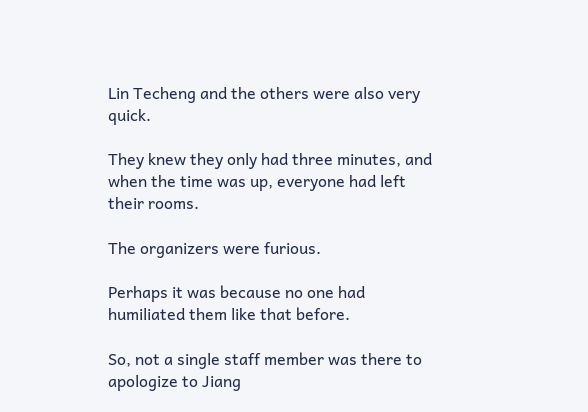Lin Techeng and the others were also very quick.

They knew they only had three minutes, and when the time was up, everyone had left their rooms.

The organizers were furious.

Perhaps it was because no one had humiliated them like that before.

So, not a single staff member was there to apologize to Jiang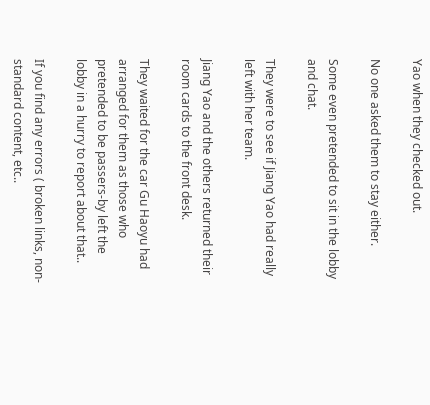Yao when they checked out.

No one asked them to stay either.

Some even pretended to sit in the lobby and chat.

They were to see if Jiang Yao had really left with her team.

Jiang Yao and the others returned their room cards to the front desk.

They waited for the car Gu Haoyu had arranged for them as those who pretended to be passers-by left the lobby in a hurry to report about that..

If you find any errors ( broken links, non-standard content, etc..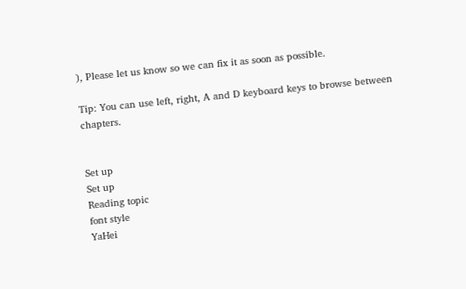), Please let us know so we can fix it as soon as possible.

Tip: You can use left, right, A and D keyboard keys to browse between chapters.


Set up
Set up
Reading topic
font style
YaHei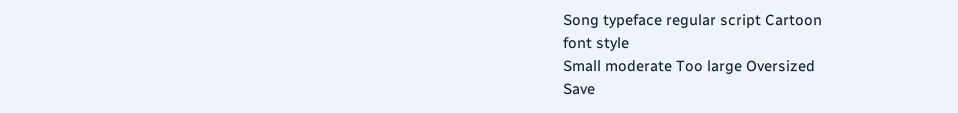Song typeface regular script Cartoon
font style
Small moderate Too large Oversized
Save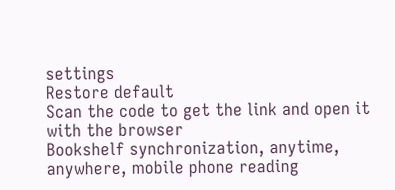settings
Restore default
Scan the code to get the link and open it with the browser
Bookshelf synchronization, anytime, anywhere, mobile phone reading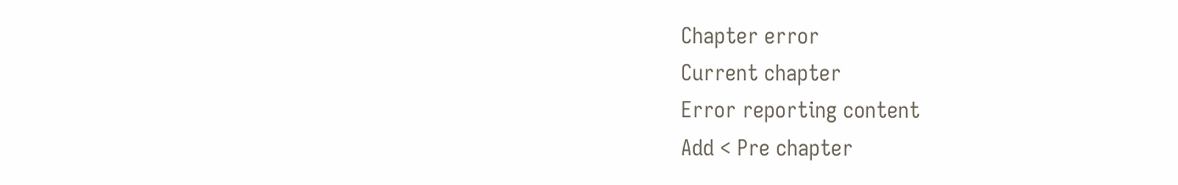Chapter error
Current chapter
Error reporting content
Add < Pre chapter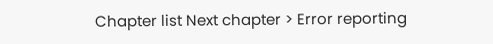Chapter list Next chapter > Error reporting